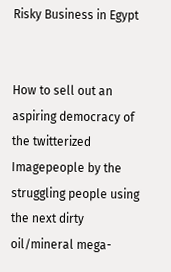Risky Business in Egypt


How to sell out an aspiring democracy of the twitterized Imagepeople by the struggling people using the next dirty oil/mineral mega-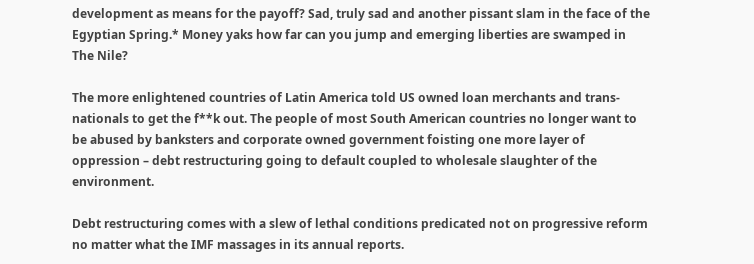development as means for the payoff? Sad, truly sad and another pissant slam in the face of the Egyptian Spring.* Money yaks how far can you jump and emerging liberties are swamped in The Nile?

The more enlightened countries of Latin America told US owned loan merchants and trans-nationals to get the f**k out. The people of most South American countries no longer want to be abused by banksters and corporate owned government foisting one more layer of oppression – debt restructuring going to default coupled to wholesale slaughter of the environment.

Debt restructuring comes with a slew of lethal conditions predicated not on progressive reform no matter what the IMF massages in its annual reports.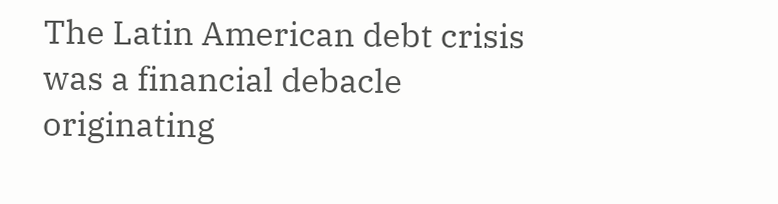The Latin American debt crisis was a financial debacle originating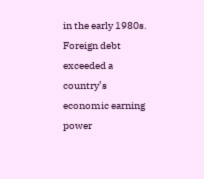in the early 1980s. Foreign debt exceeded a country’s economic earning power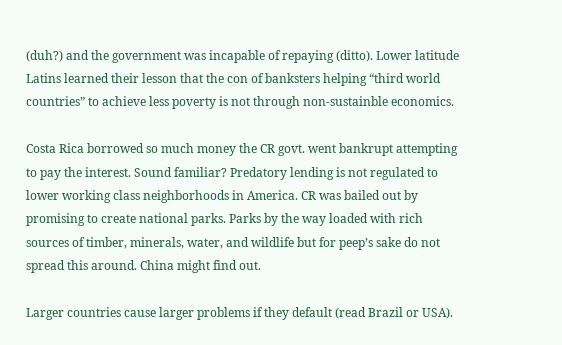(duh?) and the government was incapable of repaying (ditto). Lower latitude Latins learned their lesson that the con of banksters helping “third world countries” to achieve less poverty is not through non-sustainble economics.

Costa Rica borrowed so much money the CR govt. went bankrupt attempting to pay the interest. Sound familiar? Predatory lending is not regulated to lower working class neighborhoods in America. CR was bailed out by promising to create national parks. Parks by the way loaded with rich sources of timber, minerals, water, and wildlife but for peep’s sake do not spread this around. China might find out.

Larger countries cause larger problems if they default (read Brazil or USA).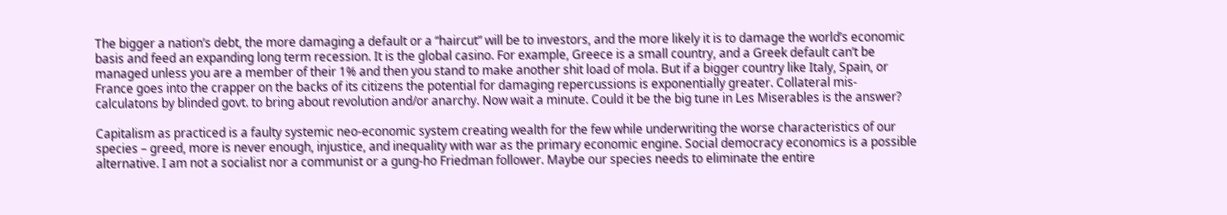The bigger a nation’s debt, the more damaging a default or a “haircut” will be to investors, and the more likely it is to damage the world’s economic basis and feed an expanding long term recession. It is the global casino. For example, Greece is a small country, and a Greek default can’t be managed unless you are a member of their 1% and then you stand to make another shit load of mola. But if a bigger country like Italy, Spain, or France goes into the crapper on the backs of its citizens the potential for damaging repercussions is exponentially greater. Collateral mis-calculatons by blinded govt. to bring about revolution and/or anarchy. Now wait a minute. Could it be the big tune in Les Miserables is the answer?

Capitalism as practiced is a faulty systemic neo-economic system creating wealth for the few while underwriting the worse characteristics of our species – greed, more is never enough, injustice, and inequality with war as the primary economic engine. Social democracy economics is a possible alternative. I am not a socialist nor a communist or a gung-ho Friedman follower. Maybe our species needs to eliminate the entire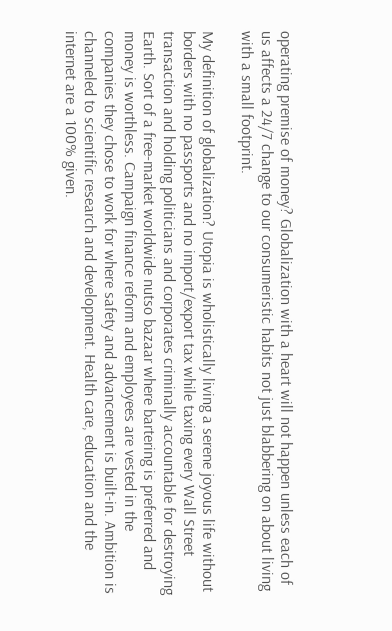operating premise of money? Globalization with a heart will not happen unless each of us affects a 24/7 change to our consumeristic habits not just blabbering on about living with a small footprint.

My definition of globalization? Utopia is wholistically living a serene joyous life without borders with no passports and no import/export tax while taxing every Wall Street transaction and holding politicians and corporates criminally accountable for destroying Earth. Sort of a free-market worldwide nutso bazaar where bartering is preferred and money is worthless. Campaign finance reform and employees are vested in the companies they chose to work for where safety and advancement is built-in. Ambition is channeled to scientific research and development. Health care, education and the internet are a 100% given.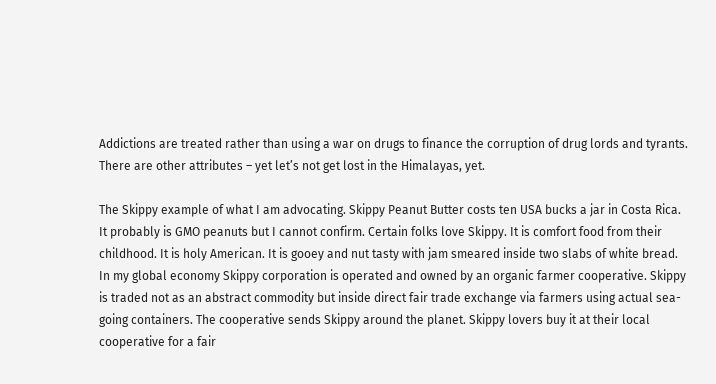Addictions are treated rather than using a war on drugs to finance the corruption of drug lords and tyrants. There are other attributes – yet let’s not get lost in the Himalayas, yet.

The Skippy example of what I am advocating. Skippy Peanut Butter costs ten USA bucks a jar in Costa Rica. It probably is GMO peanuts but I cannot confirm. Certain folks love Skippy. It is comfort food from their childhood. It is holy American. It is gooey and nut tasty with jam smeared inside two slabs of white bread. In my global economy Skippy corporation is operated and owned by an organic farmer cooperative. Skippy is traded not as an abstract commodity but inside direct fair trade exchange via farmers using actual sea-going containers. The cooperative sends Skippy around the planet. Skippy lovers buy it at their local cooperative for a fair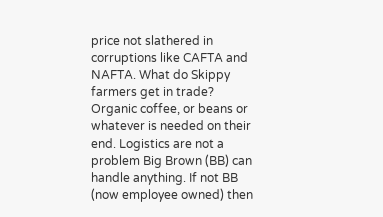price not slathered in corruptions like CAFTA and NAFTA. What do Skippy farmers get in trade? Organic coffee, or beans or whatever is needed on their end. Logistics are not a problem Big Brown (BB) can handle anything. If not BB (now employee owned) then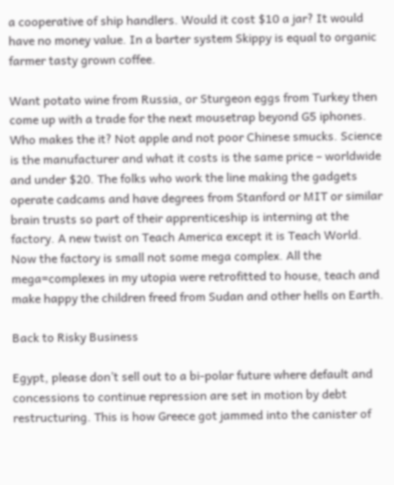a cooperative of ship handlers. Would it cost $10 a jar? It would have no money value. In a barter system Skippy is equal to organic farmer tasty grown coffee.

Want potato wine from Russia, or Sturgeon eggs from Turkey then come up with a trade for the next mousetrap beyond G5 iphones. Who makes the it? Not apple and not poor Chinese smucks. Science is the manufacturer and what it costs is the same price – worldwide and under $20. The folks who work the line making the gadgets operate cadcams and have degrees from Stanford or MIT or similar brain trusts so part of their apprenticeship is interning at the factory. A new twist on Teach America except it is Teach World. Now the factory is small not some mega complex. All the mega=complexes in my utopia were retrofitted to house, teach and make happy the children freed from Sudan and other hells on Earth.

Back to Risky Business

Egypt, please don’t sell out to a bi-polar future where default and concessions to continue repression are set in motion by debt restructuring. This is how Greece got jammed into the canister of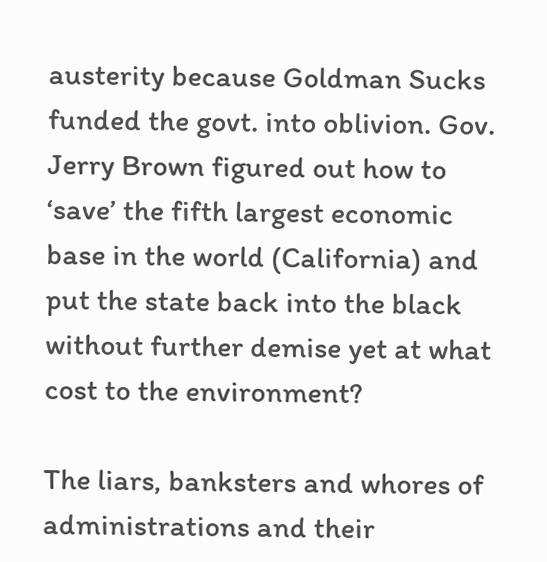austerity because Goldman Sucks funded the govt. into oblivion. Gov. Jerry Brown figured out how to ‘save’ the fifth largest economic base in the world (California) and put the state back into the black without further demise yet at what cost to the environment?

The liars, banksters and whores of administrations and their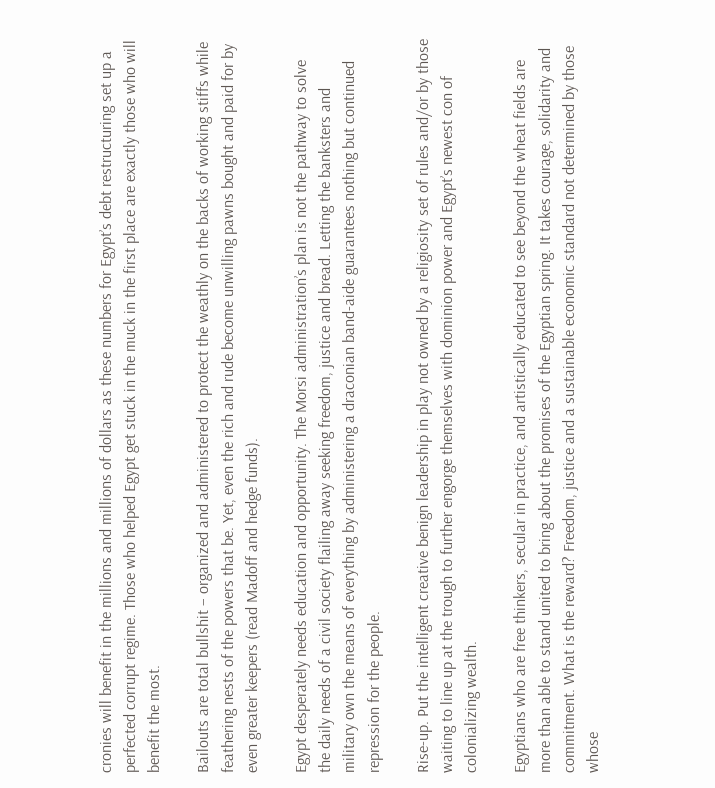cronies will benefit in the millions and millions of dollars as these numbers for Egypt’s debt restructuring set up a perfected corrupt regime. Those who helped Egypt get stuck in the muck in the first place are exactly those who will benefit the most.

Bailouts are total bullshit – organized and administered to protect the weathly on the backs of working stiffs while feathering nests of the powers that be. Yet, even the rich and rude become unwilling pawns bought and paid for by even greater keepers (read Madoff and hedge funds).

Egypt desperately needs education and opportunity. The Morsi administration’s plan is not the pathway to solve the daily needs of a civil society flailing away seeking freedom, justice and bread. Letting the banksters and military own the means of everything by administering a draconian band-aide guarantees nothing but continued repression for the people.

Rise-up. Put the intelligent creative benign leadership in play not owned by a religiosity set of rules and/or by those waiting to line up at the trough to further engorge themselves with dominion power and Egypt’s newest con of colonializing wealth.

Egyptians who are free thinkers, secular in practice, and artistically educated to see beyond the wheat fields are more than able to stand united to bring about the promises of the Egyptian spring. It takes courage, solidarity and commitment. What is the reward? Freedom, justice and a sustainable economic standard not determined by those whose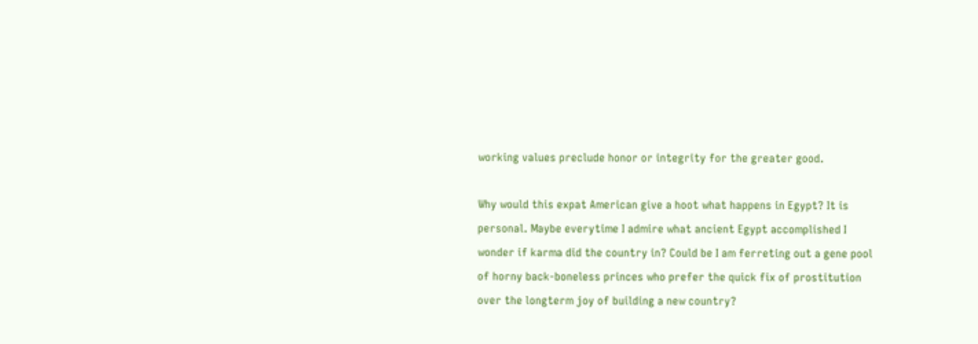working values preclude honor or integrity for the greater good.

Why would this expat American give a hoot what happens in Egypt? It is personal. Maybe everytime I admire what ancient Egypt accomplished I wonder if karma did the country in? Could be I am ferreting out a gene pool of horny back-boneless princes who prefer the quick fix of prostitution over the longterm joy of building a new country?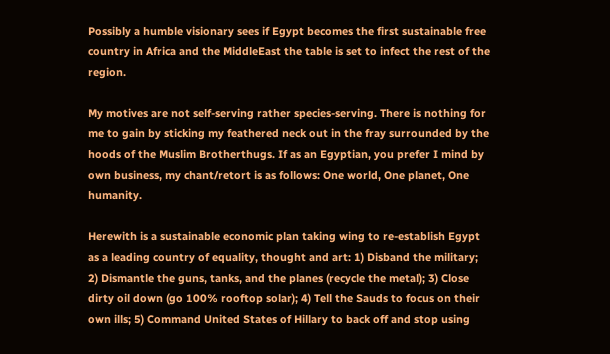Possibly a humble visionary sees if Egypt becomes the first sustainable free country in Africa and the MiddleEast the table is set to infect the rest of the region.

My motives are not self-serving rather species-serving. There is nothing for me to gain by sticking my feathered neck out in the fray surrounded by the hoods of the Muslim Brotherthugs. If as an Egyptian, you prefer I mind by own business, my chant/retort is as follows: One world, One planet, One humanity.

Herewith is a sustainable economic plan taking wing to re-establish Egypt as a leading country of equality, thought and art: 1) Disband the military; 2) Dismantle the guns, tanks, and the planes (recycle the metal); 3) Close dirty oil down (go 100% rooftop solar); 4) Tell the Sauds to focus on their own ills; 5) Command United States of Hillary to back off and stop using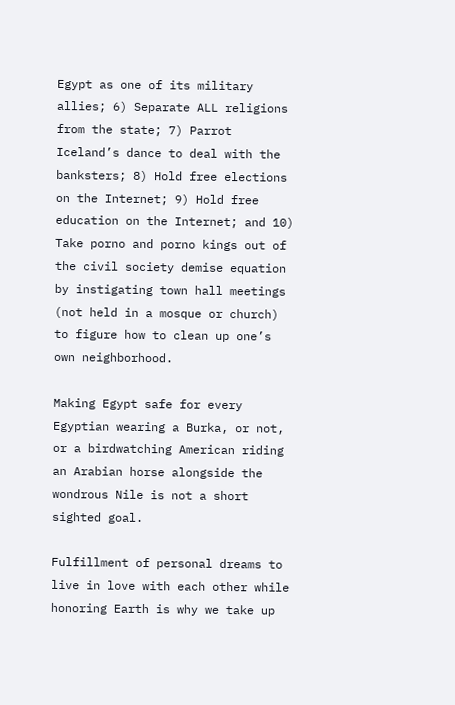Egypt as one of its military allies; 6) Separate ALL religions from the state; 7) Parrot Iceland’s dance to deal with the banksters; 8) Hold free elections on the Internet; 9) Hold free education on the Internet; and 10) Take porno and porno kings out of the civil society demise equation by instigating town hall meetings (not held in a mosque or church) to figure how to clean up one’s own neighborhood.

Making Egypt safe for every Egyptian wearing a Burka, or not, or a birdwatching American riding an Arabian horse alongside the wondrous Nile is not a short sighted goal.

Fulfillment of personal dreams to live in love with each other while honoring Earth is why we take up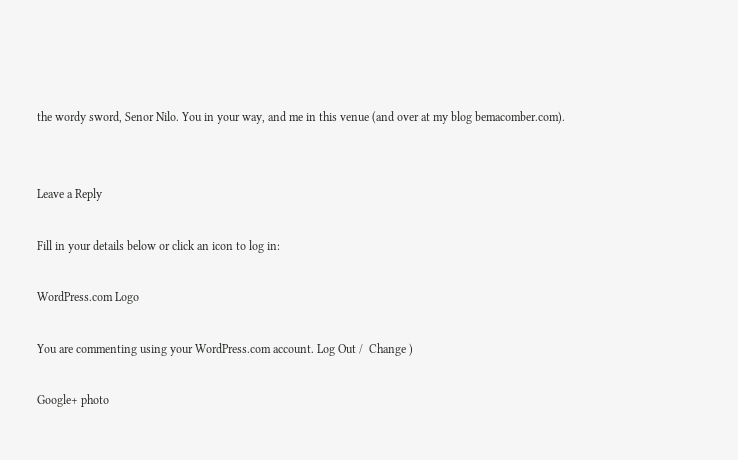the wordy sword, Senor Nilo. You in your way, and me in this venue (and over at my blog bemacomber.com).


Leave a Reply

Fill in your details below or click an icon to log in:

WordPress.com Logo

You are commenting using your WordPress.com account. Log Out /  Change )

Google+ photo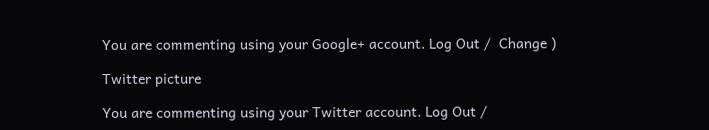You are commenting using your Google+ account. Log Out /  Change )

Twitter picture

You are commenting using your Twitter account. Log Out /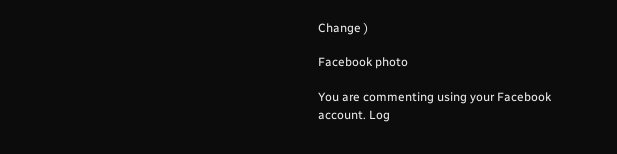Change )

Facebook photo

You are commenting using your Facebook account. Log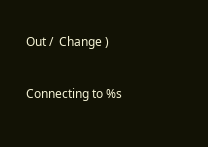Out /  Change )


Connecting to %s